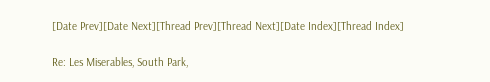[Date Prev][Date Next][Thread Prev][Thread Next][Date Index][Thread Index]

Re: Les Miserables, South Park,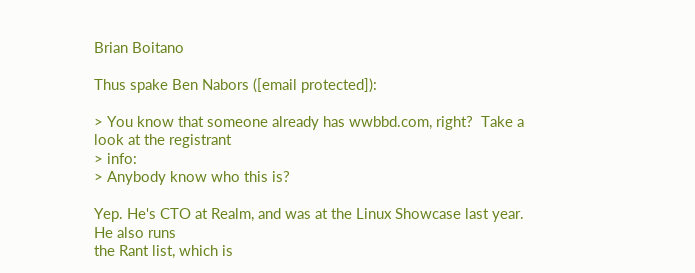Brian Boitano

Thus spake Ben Nabors ([email protected]):

> You know that someone already has wwbbd.com, right?  Take a look at the registrant
> info:
> Anybody know who this is?

Yep. He's CTO at Realm, and was at the Linux Showcase last year. He also runs
the Rant list, which is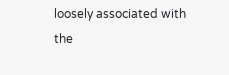loosely associated with the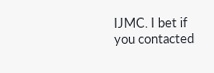IJMC. I bet if you contacted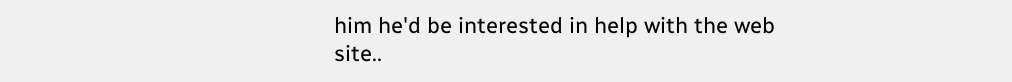him he'd be interested in help with the web site..